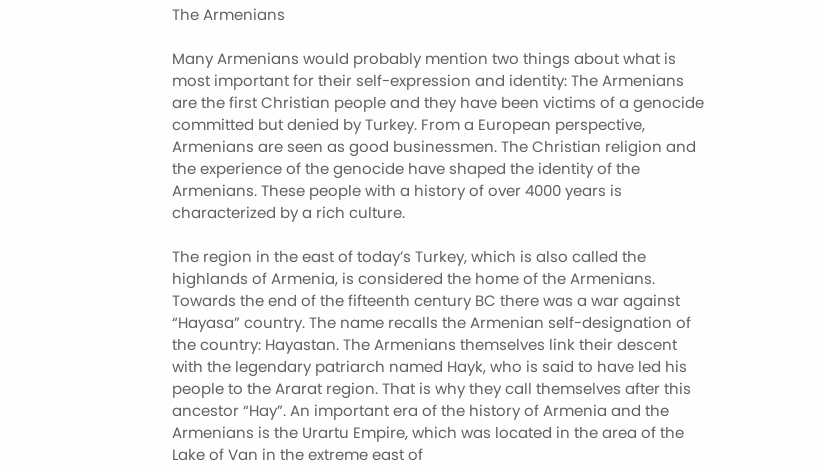The Armenians

Many Armenians would probably mention two things about what is most important for their self-expression and identity: The Armenians are the first Christian people and they have been victims of a genocide committed but denied by Turkey. From a European perspective, Armenians are seen as good businessmen. The Christian religion and the experience of the genocide have shaped the identity of the Armenians. These people with a history of over 4000 years is characterized by a rich culture.

The region in the east of today’s Turkey, which is also called the highlands of Armenia, is considered the home of the Armenians. Towards the end of the fifteenth century BC there was a war against “Hayasa” country. The name recalls the Armenian self-designation of the country: Hayastan. The Armenians themselves link their descent with the legendary patriarch named Hayk, who is said to have led his people to the Ararat region. That is why they call themselves after this ancestor “Hay”. An important era of the history of Armenia and the Armenians is the Urartu Empire, which was located in the area of the Lake of Van in the extreme east of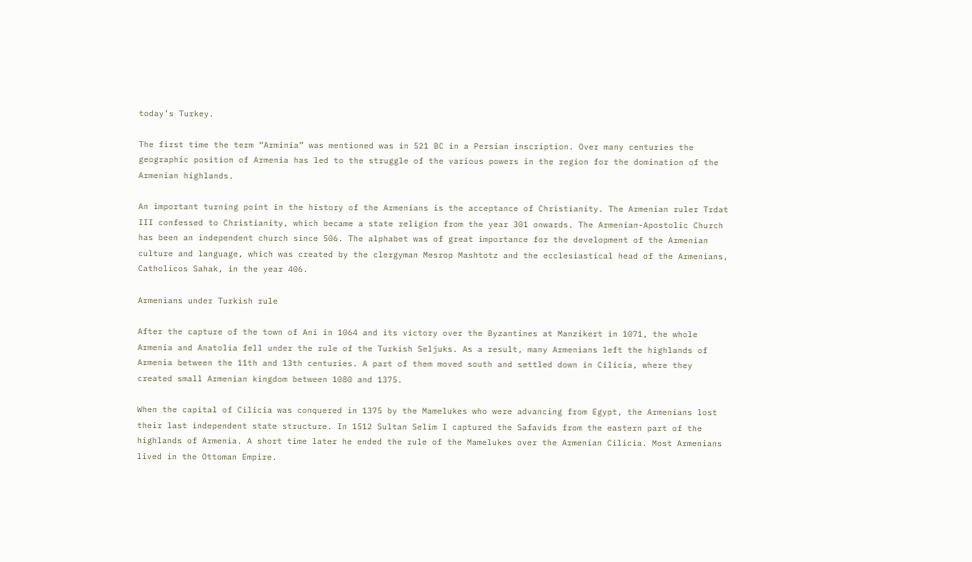today’s Turkey.

The first time the term “Arminia” was mentioned was in 521 BC in a Persian inscription. Over many centuries the geographic position of Armenia has led to the struggle of the various powers in the region for the domination of the Armenian highlands.

An important turning point in the history of the Armenians is the acceptance of Christianity. The Armenian ruler Trdat III confessed to Christianity, which became a state religion from the year 301 onwards. The Armenian-Apostolic Church has been an independent church since 506. The alphabet was of great importance for the development of the Armenian culture and language, which was created by the clergyman Mesrop Mashtotz and the ecclesiastical head of the Armenians, Catholicos Sahak, in the year 406.

Armenians under Turkish rule

After the capture of the town of Ani in 1064 and its victory over the Byzantines at Manzikert in 1071, the whole Armenia and Anatolia fell under the rule of the Turkish Seljuks. As a result, many Armenians left the highlands of Armenia between the 11th and 13th centuries. A part of them moved south and settled down in Cilicia, where they created small Armenian kingdom between 1080 and 1375.

When the capital of Cilicia was conquered in 1375 by the Mamelukes who were advancing from Egypt, the Armenians lost their last independent state structure. In 1512 Sultan Selim I captured the Safavids from the eastern part of the highlands of Armenia. A short time later he ended the rule of the Mamelukes over the Armenian Cilicia. Most Armenians lived in the Ottoman Empire.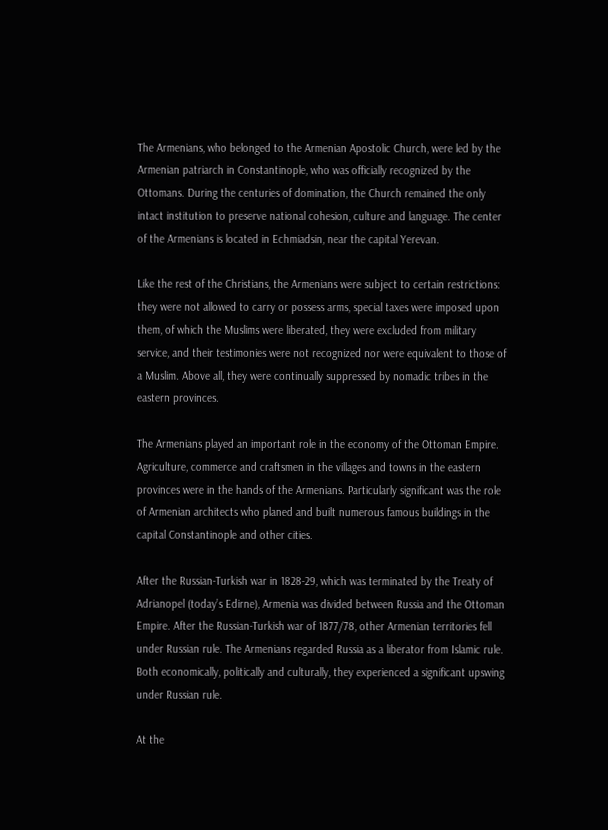The Armenians, who belonged to the Armenian Apostolic Church, were led by the Armenian patriarch in Constantinople, who was officially recognized by the Ottomans. During the centuries of domination, the Church remained the only intact institution to preserve national cohesion, culture and language. The center of the Armenians is located in Echmiadsin, near the capital Yerevan.

Like the rest of the Christians, the Armenians were subject to certain restrictions: they were not allowed to carry or possess arms, special taxes were imposed upon them, of which the Muslims were liberated, they were excluded from military service, and their testimonies were not recognized nor were equivalent to those of a Muslim. Above all, they were continually suppressed by nomadic tribes in the eastern provinces.

The Armenians played an important role in the economy of the Ottoman Empire. Agriculture, commerce and craftsmen in the villages and towns in the eastern provinces were in the hands of the Armenians. Particularly significant was the role of Armenian architects who planed and built numerous famous buildings in the capital Constantinople and other cities.

After the Russian-Turkish war in 1828-29, which was terminated by the Treaty of Adrianopel (today’s Edirne), Armenia was divided between Russia and the Ottoman Empire. After the Russian-Turkish war of 1877/78, other Armenian territories fell under Russian rule. The Armenians regarded Russia as a liberator from Islamic rule. Both economically, politically and culturally, they experienced a significant upswing under Russian rule.

At the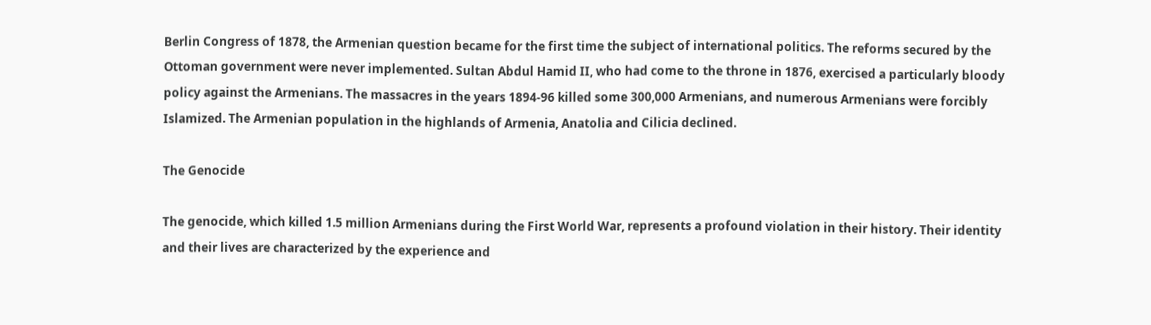Berlin Congress of 1878, the Armenian question became for the first time the subject of international politics. The reforms secured by the Ottoman government were never implemented. Sultan Abdul Hamid II, who had come to the throne in 1876, exercised a particularly bloody policy against the Armenians. The massacres in the years 1894-96 killed some 300,000 Armenians, and numerous Armenians were forcibly Islamized. The Armenian population in the highlands of Armenia, Anatolia and Cilicia declined.

The Genocide

The genocide, which killed 1.5 million Armenians during the First World War, represents a profound violation in their history. Their identity and their lives are characterized by the experience and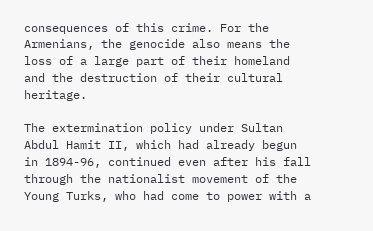consequences of this crime. For the Armenians, the genocide also means the loss of a large part of their homeland and the destruction of their cultural heritage.

The extermination policy under Sultan Abdul Hamit II, which had already begun in 1894-96, continued even after his fall through the nationalist movement of the Young Turks, who had come to power with a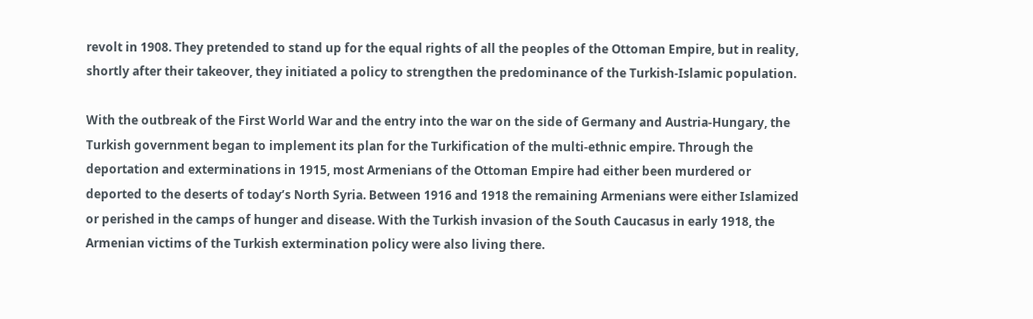revolt in 1908. They pretended to stand up for the equal rights of all the peoples of the Ottoman Empire, but in reality, shortly after their takeover, they initiated a policy to strengthen the predominance of the Turkish-Islamic population.

With the outbreak of the First World War and the entry into the war on the side of Germany and Austria-Hungary, the Turkish government began to implement its plan for the Turkification of the multi-ethnic empire. Through the deportation and exterminations in 1915, most Armenians of the Ottoman Empire had either been murdered or deported to the deserts of today’s North Syria. Between 1916 and 1918 the remaining Armenians were either Islamized or perished in the camps of hunger and disease. With the Turkish invasion of the South Caucasus in early 1918, the Armenian victims of the Turkish extermination policy were also living there.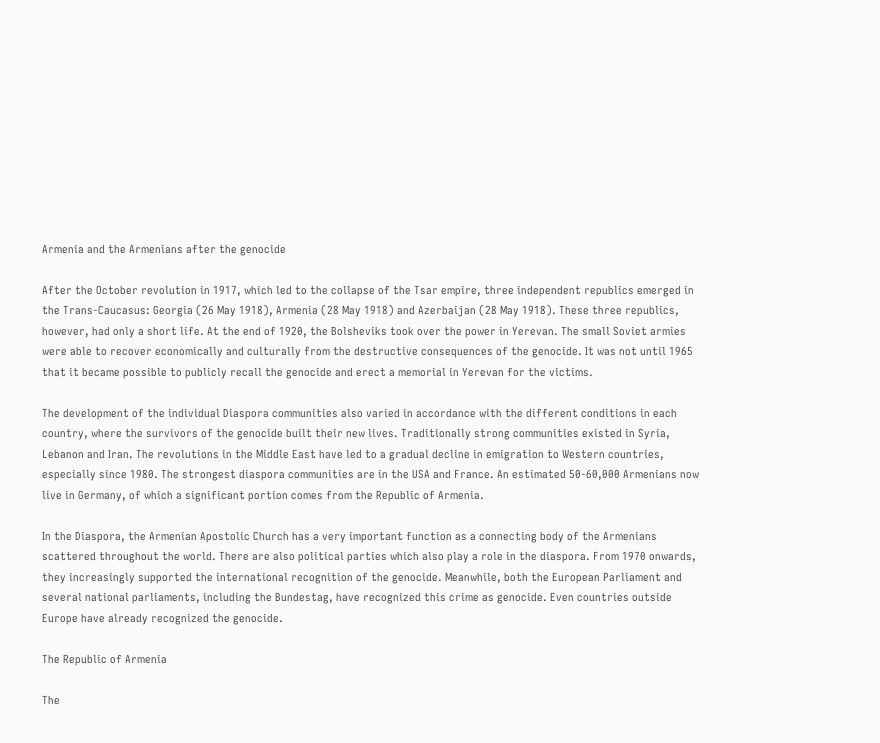Armenia and the Armenians after the genocide

After the October revolution in 1917, which led to the collapse of the Tsar empire, three independent republics emerged in the Trans-Caucasus: Georgia (26 May 1918), Armenia (28 May 1918) and Azerbaijan (28 May 1918). These three republics, however, had only a short life. At the end of 1920, the Bolsheviks took over the power in Yerevan. The small Soviet armies were able to recover economically and culturally from the destructive consequences of the genocide. It was not until 1965 that it became possible to publicly recall the genocide and erect a memorial in Yerevan for the victims.

The development of the individual Diaspora communities also varied in accordance with the different conditions in each country, where the survivors of the genocide built their new lives. Traditionally strong communities existed in Syria, Lebanon and Iran. The revolutions in the Middle East have led to a gradual decline in emigration to Western countries, especially since 1980. The strongest diaspora communities are in the USA and France. An estimated 50-60,000 Armenians now live in Germany, of which a significant portion comes from the Republic of Armenia.

In the Diaspora, the Armenian Apostolic Church has a very important function as a connecting body of the Armenians scattered throughout the world. There are also political parties which also play a role in the diaspora. From 1970 onwards, they increasingly supported the international recognition of the genocide. Meanwhile, both the European Parliament and several national parliaments, including the Bundestag, have recognized this crime as genocide. Even countries outside Europe have already recognized the genocide.

The Republic of Armenia

The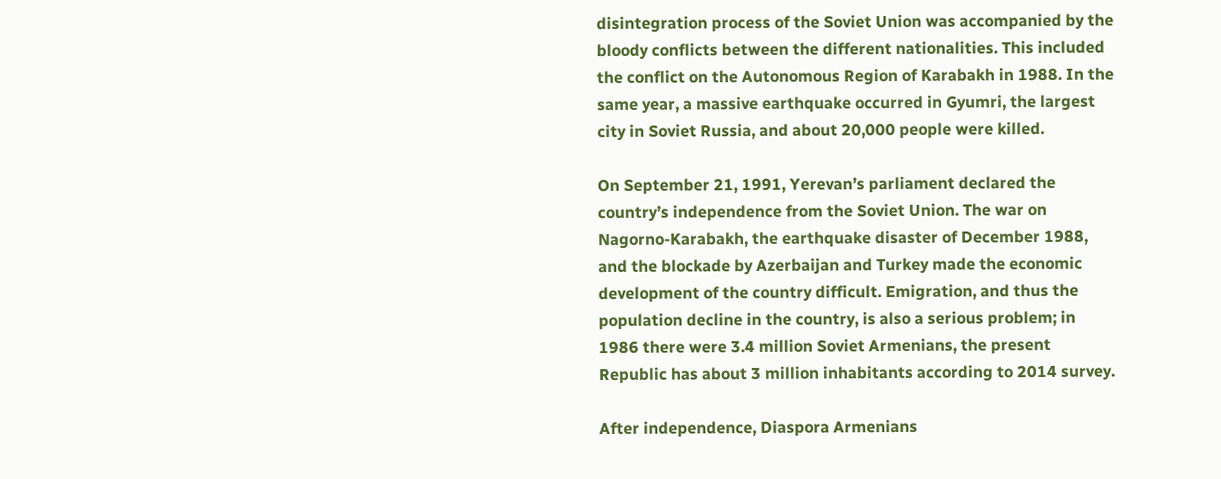disintegration process of the Soviet Union was accompanied by the bloody conflicts between the different nationalities. This included the conflict on the Autonomous Region of Karabakh in 1988. In the same year, a massive earthquake occurred in Gyumri, the largest city in Soviet Russia, and about 20,000 people were killed.

On September 21, 1991, Yerevan’s parliament declared the country’s independence from the Soviet Union. The war on Nagorno-Karabakh, the earthquake disaster of December 1988, and the blockade by Azerbaijan and Turkey made the economic development of the country difficult. Emigration, and thus the population decline in the country, is also a serious problem; in 1986 there were 3.4 million Soviet Armenians, the present Republic has about 3 million inhabitants according to 2014 survey.

After independence, Diaspora Armenians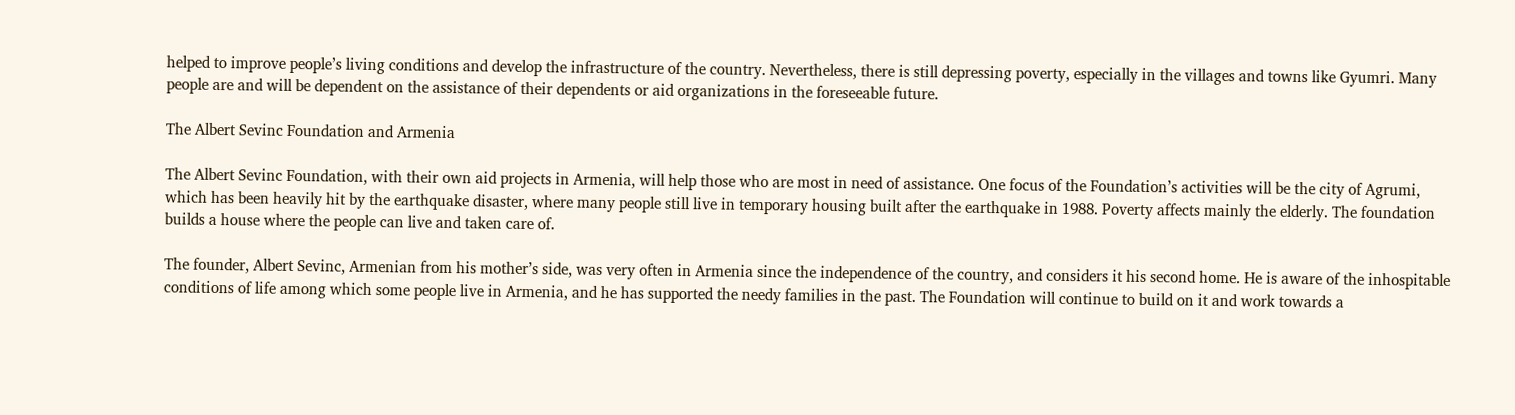helped to improve people’s living conditions and develop the infrastructure of the country. Nevertheless, there is still depressing poverty, especially in the villages and towns like Gyumri. Many people are and will be dependent on the assistance of their dependents or aid organizations in the foreseeable future.

The Albert Sevinc Foundation and Armenia

The Albert Sevinc Foundation, with their own aid projects in Armenia, will help those who are most in need of assistance. One focus of the Foundation’s activities will be the city of Agrumi, which has been heavily hit by the earthquake disaster, where many people still live in temporary housing built after the earthquake in 1988. Poverty affects mainly the elderly. The foundation builds a house where the people can live and taken care of.

The founder, Albert Sevinc, Armenian from his mother’s side, was very often in Armenia since the independence of the country, and considers it his second home. He is aware of the inhospitable conditions of life among which some people live in Armenia, and he has supported the needy families in the past. The Foundation will continue to build on it and work towards a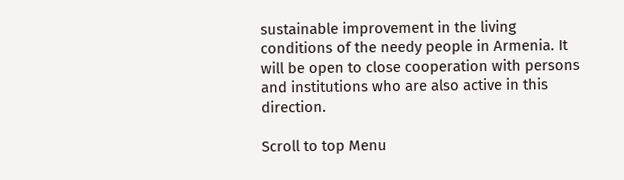sustainable improvement in the living conditions of the needy people in Armenia. It will be open to close cooperation with persons and institutions who are also active in this direction.

Scroll to top Menu